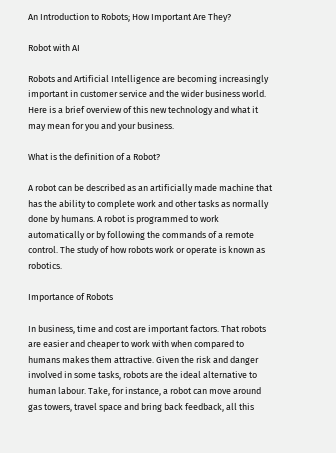An Introduction to Robots; How Important Are They?

Robot with AI

Robots and Artificial Intelligence are becoming increasingly important in customer service and the wider business world. Here is a brief overview of this new technology and what it may mean for you and your business.

What is the definition of a Robot?

A robot can be described as an artificially made machine that has the ability to complete work and other tasks as normally done by humans. A robot is programmed to work automatically or by following the commands of a remote control. The study of how robots work or operate is known as robotics.

Importance of Robots

In business, time and cost are important factors. That robots are easier and cheaper to work with when compared to humans makes them attractive. Given the risk and danger involved in some tasks, robots are the ideal alternative to human labour. Take, for instance, a robot can move around gas towers, travel space and bring back feedback, all this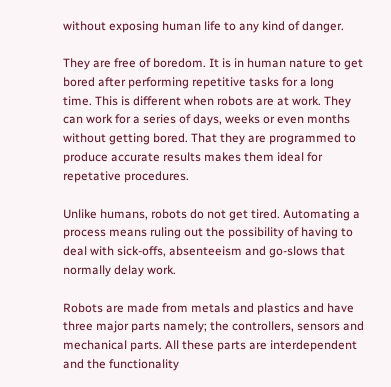without exposing human life to any kind of danger.

They are free of boredom. It is in human nature to get bored after performing repetitive tasks for a long time. This is different when robots are at work. They can work for a series of days, weeks or even months without getting bored. That they are programmed to produce accurate results makes them ideal for repetative procedures.

Unlike humans, robots do not get tired. Automating a process means ruling out the possibility of having to deal with sick-offs, absenteeism and go-slows that normally delay work.

Robots are made from metals and plastics and have three major parts namely; the controllers, sensors and mechanical parts. All these parts are interdependent and the functionality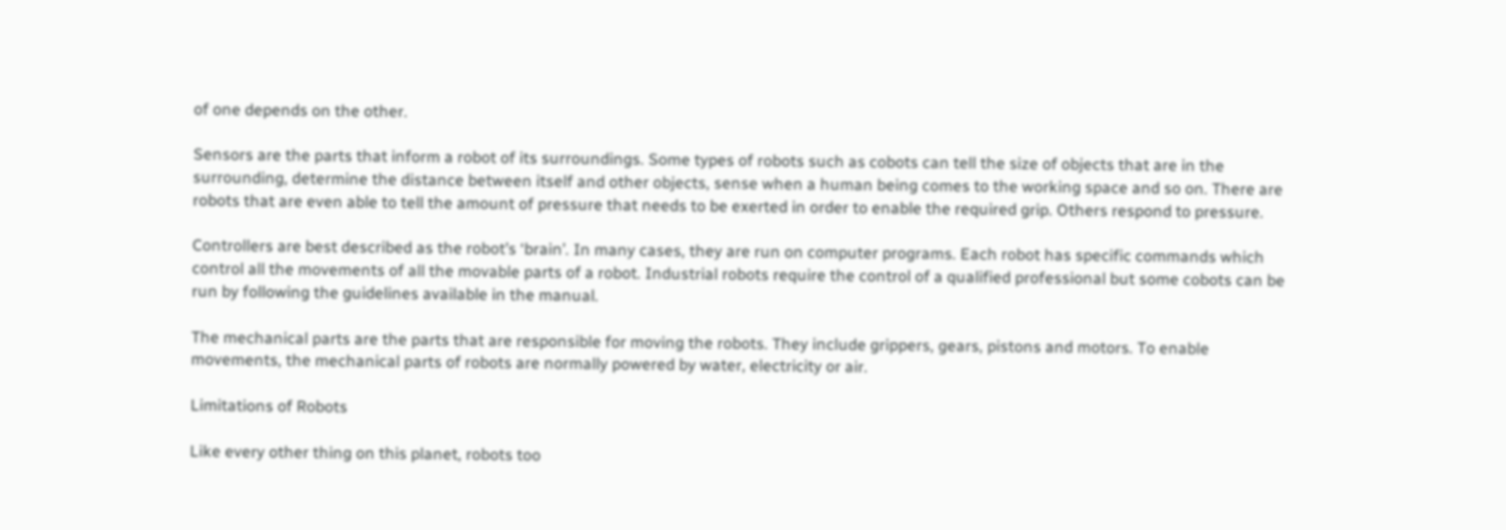of one depends on the other.

Sensors are the parts that inform a robot of its surroundings. Some types of robots such as cobots can tell the size of objects that are in the surrounding, determine the distance between itself and other objects, sense when a human being comes to the working space and so on. There are robots that are even able to tell the amount of pressure that needs to be exerted in order to enable the required grip. Others respond to pressure.

Controllers are best described as the robot’s ‘brain’. In many cases, they are run on computer programs. Each robot has specific commands which control all the movements of all the movable parts of a robot. Industrial robots require the control of a qualified professional but some cobots can be run by following the guidelines available in the manual.

The mechanical parts are the parts that are responsible for moving the robots. They include grippers, gears, pistons and motors. To enable movements, the mechanical parts of robots are normally powered by water, electricity or air.

Limitations of Robots

Like every other thing on this planet, robots too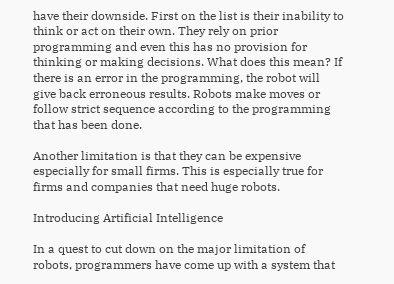have their downside. First on the list is their inability to think or act on their own. They rely on prior programming and even this has no provision for thinking or making decisions. What does this mean? If there is an error in the programming, the robot will give back erroneous results. Robots make moves or follow strict sequence according to the programming that has been done.

Another limitation is that they can be expensive especially for small firms. This is especially true for firms and companies that need huge robots.

Introducing Artificial Intelligence

In a quest to cut down on the major limitation of robots, programmers have come up with a system that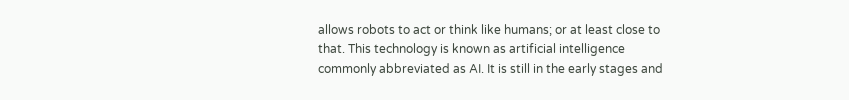allows robots to act or think like humans; or at least close to that. This technology is known as artificial intelligence commonly abbreviated as AI. It is still in the early stages and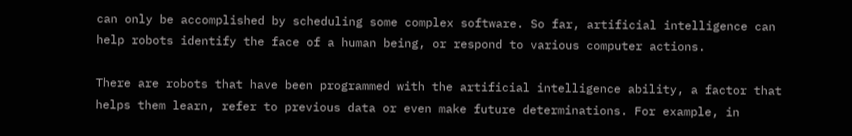can only be accomplished by scheduling some complex software. So far, artificial intelligence can help robots identify the face of a human being, or respond to various computer actions.

There are robots that have been programmed with the artificial intelligence ability, a factor that helps them learn, refer to previous data or even make future determinations. For example, in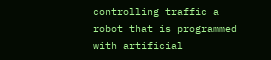controlling traffic a robot that is programmed with artificial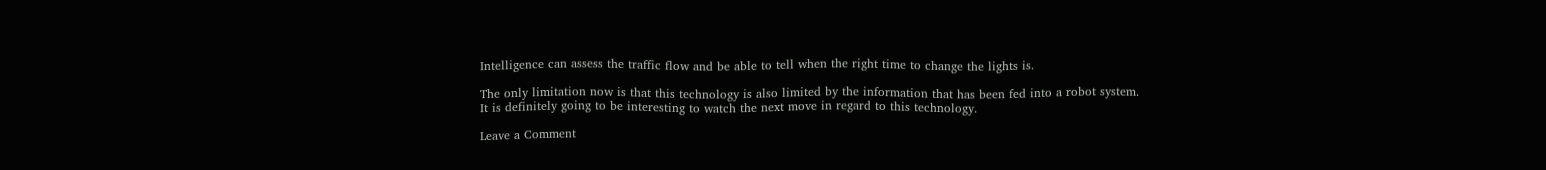Intelligence can assess the traffic flow and be able to tell when the right time to change the lights is.

The only limitation now is that this technology is also limited by the information that has been fed into a robot system. It is definitely going to be interesting to watch the next move in regard to this technology.

Leave a Comment